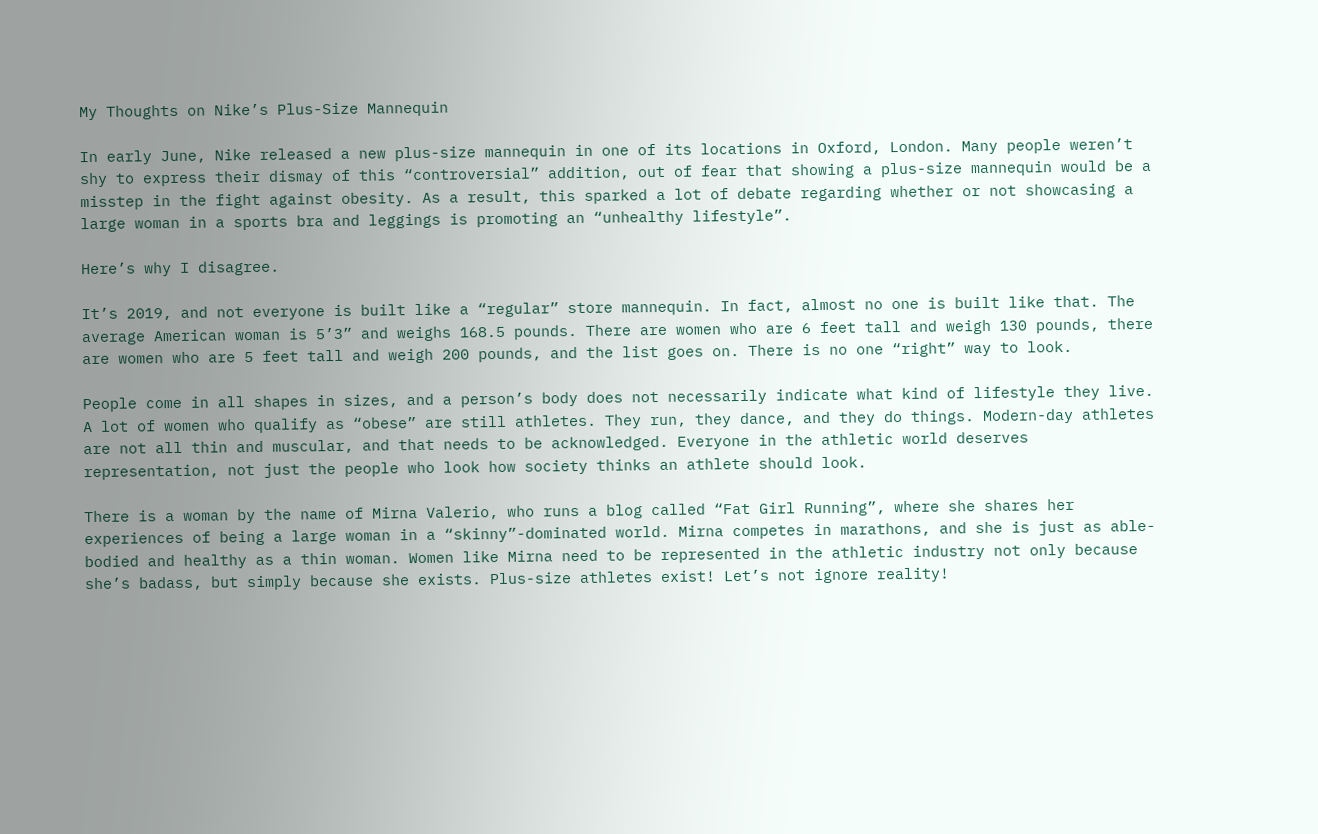My Thoughts on Nike’s Plus-Size Mannequin

In early June, Nike released a new plus-size mannequin in one of its locations in Oxford, London. Many people weren’t shy to express their dismay of this “controversial” addition, out of fear that showing a plus-size mannequin would be a misstep in the fight against obesity. As a result, this sparked a lot of debate regarding whether or not showcasing a large woman in a sports bra and leggings is promoting an “unhealthy lifestyle”.

Here’s why I disagree.

It’s 2019, and not everyone is built like a “regular” store mannequin. In fact, almost no one is built like that. The average American woman is 5’3” and weighs 168.5 pounds. There are women who are 6 feet tall and weigh 130 pounds, there are women who are 5 feet tall and weigh 200 pounds, and the list goes on. There is no one “right” way to look.

People come in all shapes in sizes, and a person’s body does not necessarily indicate what kind of lifestyle they live. A lot of women who qualify as “obese” are still athletes. They run, they dance, and they do things. Modern-day athletes are not all thin and muscular, and that needs to be acknowledged. Everyone in the athletic world deserves representation, not just the people who look how society thinks an athlete should look.

There is a woman by the name of Mirna Valerio, who runs a blog called “Fat Girl Running”, where she shares her experiences of being a large woman in a “skinny”-dominated world. Mirna competes in marathons, and she is just as able-bodied and healthy as a thin woman. Women like Mirna need to be represented in the athletic industry not only because she’s badass, but simply because she exists. Plus-size athletes exist! Let’s not ignore reality!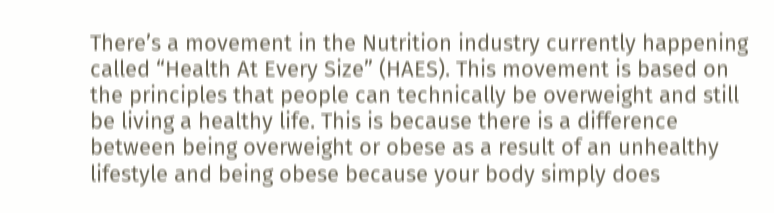There’s a movement in the Nutrition industry currently happening called “Health At Every Size” (HAES). This movement is based on the principles that people can technically be overweight and still be living a healthy life. This is because there is a difference between being overweight or obese as a result of an unhealthy lifestyle and being obese because your body simply does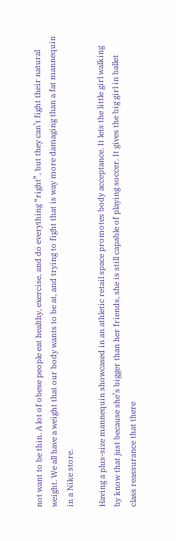not want to be thin. A lot of obese people eat healthy, exercise, and do everything “right”, but they can’t fight their natural weight. We all have a weight that our body wants to be at, and trying to fight that is way more damaging than a fat mannequin in a Nike store.

Having a plus-size mannequin showcased in an athletic retail space promotes body acceptance. It lets the little girl walking by know that just because she’s bigger than her friends, she is still capable of playing soccer. It gives the big girl in ballet class reassurance that there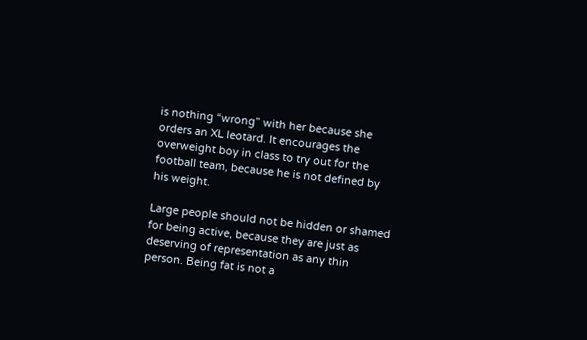is nothing “wrong” with her because she orders an XL leotard. It encourages the overweight boy in class to try out for the football team, because he is not defined by his weight.

Large people should not be hidden or shamed for being active, because they are just as deserving of representation as any thin person. Being fat is not a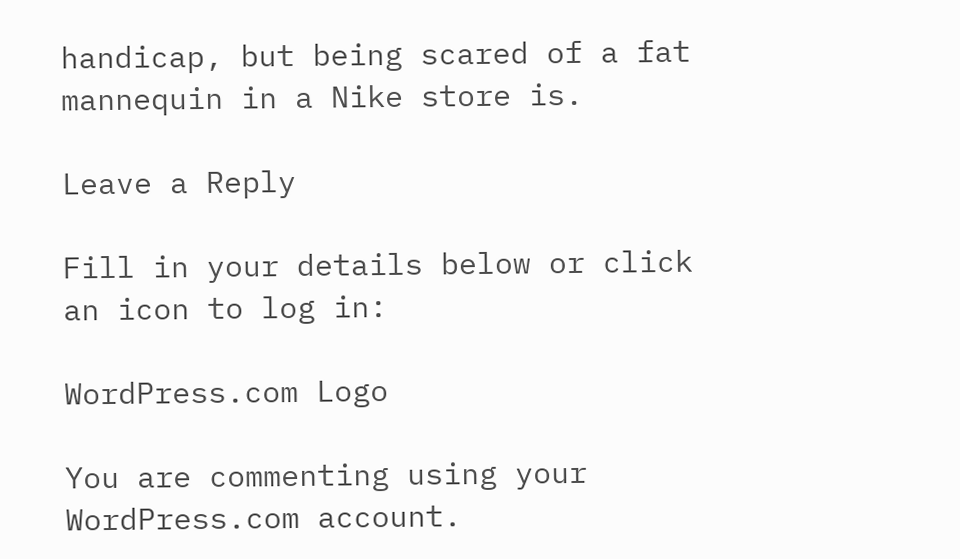handicap, but being scared of a fat mannequin in a Nike store is.

Leave a Reply

Fill in your details below or click an icon to log in:

WordPress.com Logo

You are commenting using your WordPress.com account.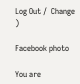Log Out /  Change )

Facebook photo

You are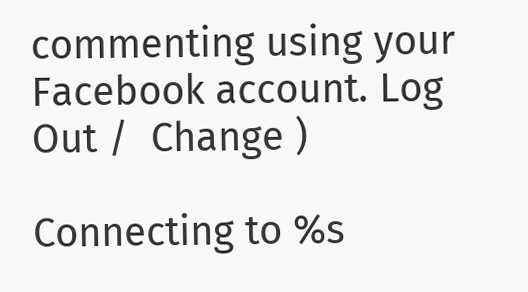commenting using your Facebook account. Log Out /  Change )

Connecting to %s